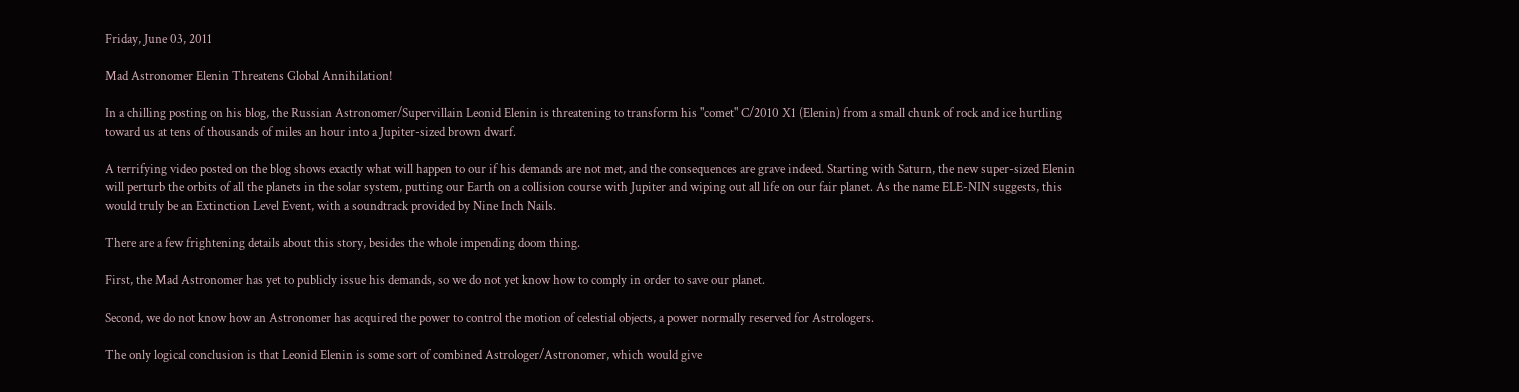Friday, June 03, 2011

Mad Astronomer Elenin Threatens Global Annihilation!

In a chilling posting on his blog, the Russian Astronomer/Supervillain Leonid Elenin is threatening to transform his "comet" C/2010 X1 (Elenin) from a small chunk of rock and ice hurtling toward us at tens of thousands of miles an hour into a Jupiter-sized brown dwarf.

A terrifying video posted on the blog shows exactly what will happen to our if his demands are not met, and the consequences are grave indeed. Starting with Saturn, the new super-sized Elenin will perturb the orbits of all the planets in the solar system, putting our Earth on a collision course with Jupiter and wiping out all life on our fair planet. As the name ELE-NIN suggests, this would truly be an Extinction Level Event, with a soundtrack provided by Nine Inch Nails.

There are a few frightening details about this story, besides the whole impending doom thing.

First, the Mad Astronomer has yet to publicly issue his demands, so we do not yet know how to comply in order to save our planet.

Second, we do not know how an Astronomer has acquired the power to control the motion of celestial objects, a power normally reserved for Astrologers.

The only logical conclusion is that Leonid Elenin is some sort of combined Astrologer/Astronomer, which would give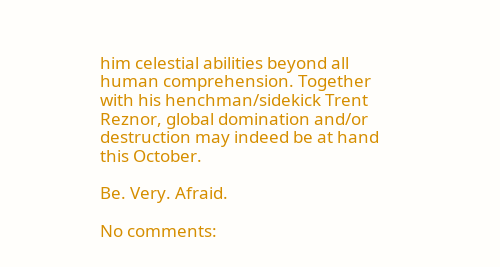him celestial abilities beyond all human comprehension. Together with his henchman/sidekick Trent Reznor, global domination and/or destruction may indeed be at hand this October.

Be. Very. Afraid.

No comments: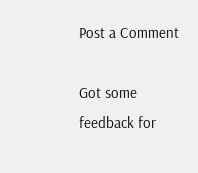Post a Comment

Got some feedback for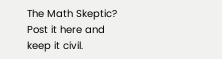The Math Skeptic? Post it here and keep it civil.